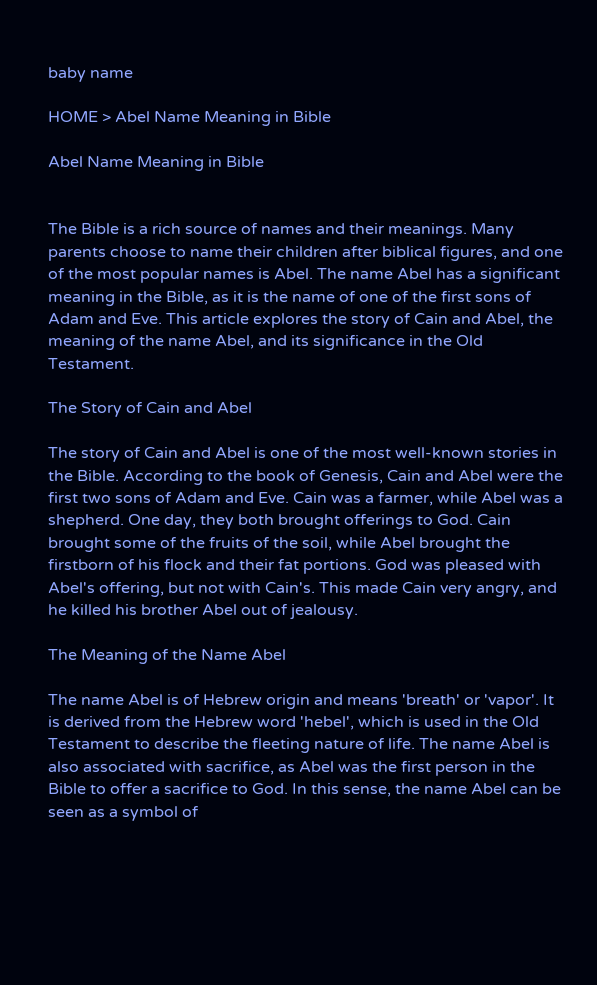baby name

HOME > Abel Name Meaning in Bible

Abel Name Meaning in Bible


The Bible is a rich source of names and their meanings. Many parents choose to name their children after biblical figures, and one of the most popular names is Abel. The name Abel has a significant meaning in the Bible, as it is the name of one of the first sons of Adam and Eve. This article explores the story of Cain and Abel, the meaning of the name Abel, and its significance in the Old Testament.

The Story of Cain and Abel

The story of Cain and Abel is one of the most well-known stories in the Bible. According to the book of Genesis, Cain and Abel were the first two sons of Adam and Eve. Cain was a farmer, while Abel was a shepherd. One day, they both brought offerings to God. Cain brought some of the fruits of the soil, while Abel brought the firstborn of his flock and their fat portions. God was pleased with Abel's offering, but not with Cain's. This made Cain very angry, and he killed his brother Abel out of jealousy.

The Meaning of the Name Abel

The name Abel is of Hebrew origin and means 'breath' or 'vapor'. It is derived from the Hebrew word 'hebel', which is used in the Old Testament to describe the fleeting nature of life. The name Abel is also associated with sacrifice, as Abel was the first person in the Bible to offer a sacrifice to God. In this sense, the name Abel can be seen as a symbol of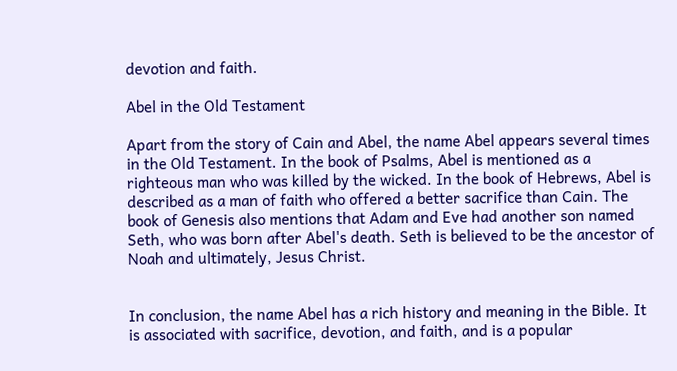devotion and faith.

Abel in the Old Testament

Apart from the story of Cain and Abel, the name Abel appears several times in the Old Testament. In the book of Psalms, Abel is mentioned as a righteous man who was killed by the wicked. In the book of Hebrews, Abel is described as a man of faith who offered a better sacrifice than Cain. The book of Genesis also mentions that Adam and Eve had another son named Seth, who was born after Abel's death. Seth is believed to be the ancestor of Noah and ultimately, Jesus Christ.


In conclusion, the name Abel has a rich history and meaning in the Bible. It is associated with sacrifice, devotion, and faith, and is a popular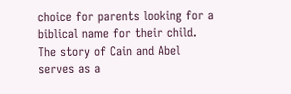choice for parents looking for a biblical name for their child. The story of Cain and Abel serves as a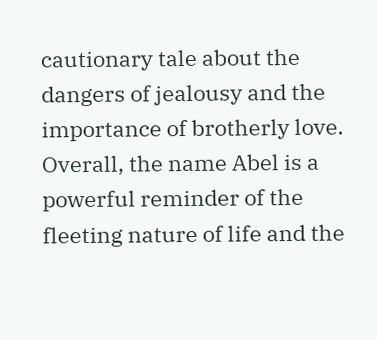cautionary tale about the dangers of jealousy and the importance of brotherly love. Overall, the name Abel is a powerful reminder of the fleeting nature of life and the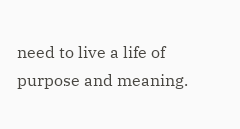need to live a life of purpose and meaning.